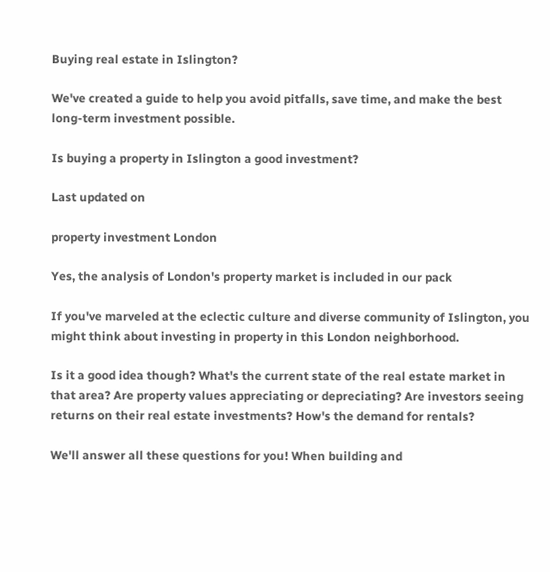Buying real estate in Islington?

We've created a guide to help you avoid pitfalls, save time, and make the best long-term investment possible.

Is buying a property in Islington a good investment?

Last updated on

property investment London

Yes, the analysis of London's property market is included in our pack

If you've marveled at the eclectic culture and diverse community of Islington, you might think about investing in property in this London neighborhood.

Is it a good idea though? What's the current state of the real estate market in that area? Are property values appreciating or depreciating? Are investors seeing returns on their real estate investments? How's the demand for rentals?

We'll answer all these questions for you! When building and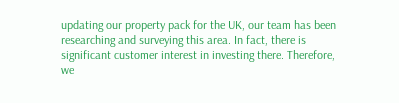updating our property pack for the UK, our team has been researching and surveying this area. In fact, there is significant customer interest in investing there. Therefore, we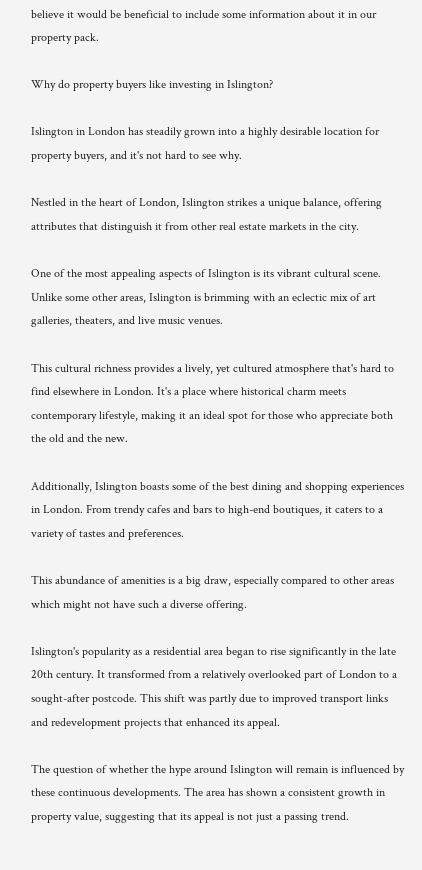believe it would be beneficial to include some information about it in our property pack.

Why do property buyers like investing in Islington?

Islington in London has steadily grown into a highly desirable location for property buyers, and it's not hard to see why.

Nestled in the heart of London, Islington strikes a unique balance, offering attributes that distinguish it from other real estate markets in the city.

One of the most appealing aspects of Islington is its vibrant cultural scene. Unlike some other areas, Islington is brimming with an eclectic mix of art galleries, theaters, and live music venues.

This cultural richness provides a lively, yet cultured atmosphere that's hard to find elsewhere in London. It's a place where historical charm meets contemporary lifestyle, making it an ideal spot for those who appreciate both the old and the new.

Additionally, Islington boasts some of the best dining and shopping experiences in London. From trendy cafes and bars to high-end boutiques, it caters to a variety of tastes and preferences.

This abundance of amenities is a big draw, especially compared to other areas which might not have such a diverse offering.

Islington's popularity as a residential area began to rise significantly in the late 20th century. It transformed from a relatively overlooked part of London to a sought-after postcode. This shift was partly due to improved transport links and redevelopment projects that enhanced its appeal.

The question of whether the hype around Islington will remain is influenced by these continuous developments. The area has shown a consistent growth in property value, suggesting that its appeal is not just a passing trend.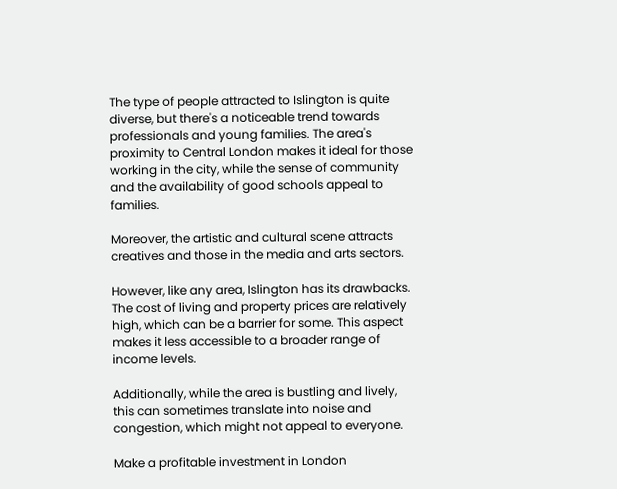The type of people attracted to Islington is quite diverse, but there's a noticeable trend towards professionals and young families. The area's proximity to Central London makes it ideal for those working in the city, while the sense of community and the availability of good schools appeal to families.

Moreover, the artistic and cultural scene attracts creatives and those in the media and arts sectors.

However, like any area, Islington has its drawbacks. The cost of living and property prices are relatively high, which can be a barrier for some. This aspect makes it less accessible to a broader range of income levels.

Additionally, while the area is bustling and lively, this can sometimes translate into noise and congestion, which might not appeal to everyone.

Make a profitable investment in London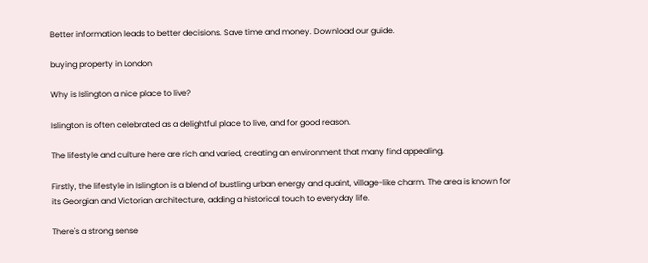Better information leads to better decisions. Save time and money. Download our guide.

buying property in London

Why is Islington a nice place to live?

Islington is often celebrated as a delightful place to live, and for good reason.

The lifestyle and culture here are rich and varied, creating an environment that many find appealing.

Firstly, the lifestyle in Islington is a blend of bustling urban energy and quaint, village-like charm. The area is known for its Georgian and Victorian architecture, adding a historical touch to everyday life.

There's a strong sense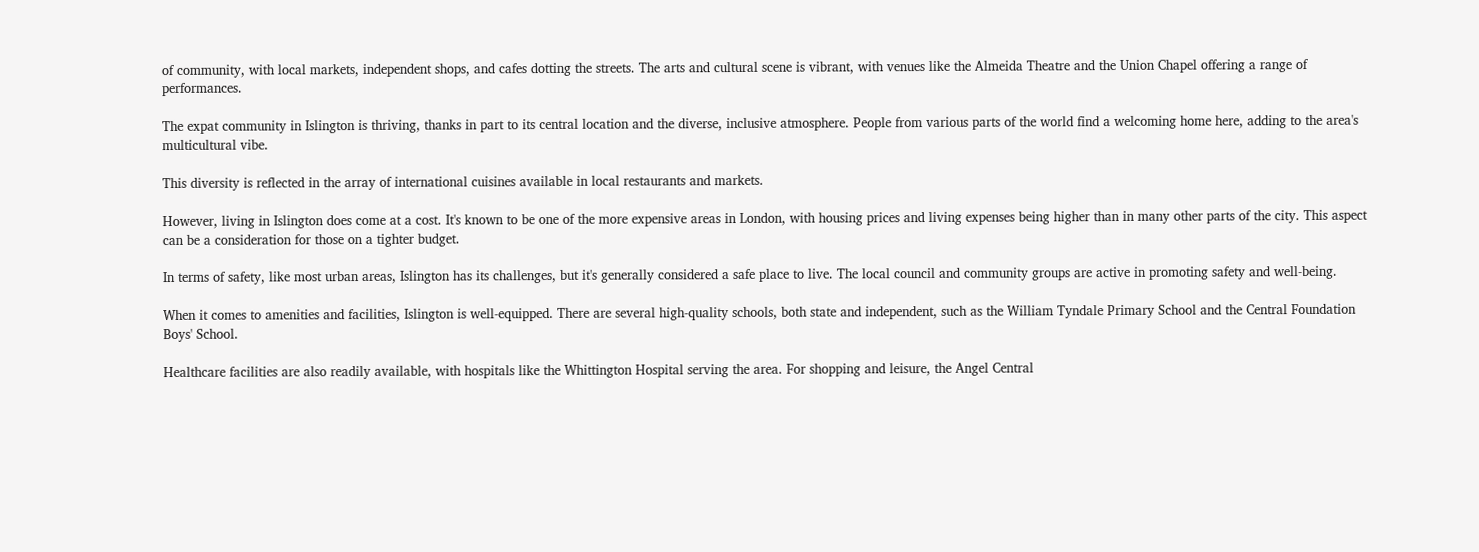of community, with local markets, independent shops, and cafes dotting the streets. The arts and cultural scene is vibrant, with venues like the Almeida Theatre and the Union Chapel offering a range of performances.

The expat community in Islington is thriving, thanks in part to its central location and the diverse, inclusive atmosphere. People from various parts of the world find a welcoming home here, adding to the area's multicultural vibe.

This diversity is reflected in the array of international cuisines available in local restaurants and markets.

However, living in Islington does come at a cost. It's known to be one of the more expensive areas in London, with housing prices and living expenses being higher than in many other parts of the city. This aspect can be a consideration for those on a tighter budget.

In terms of safety, like most urban areas, Islington has its challenges, but it's generally considered a safe place to live. The local council and community groups are active in promoting safety and well-being.

When it comes to amenities and facilities, Islington is well-equipped. There are several high-quality schools, both state and independent, such as the William Tyndale Primary School and the Central Foundation Boys' School.

Healthcare facilities are also readily available, with hospitals like the Whittington Hospital serving the area. For shopping and leisure, the Angel Central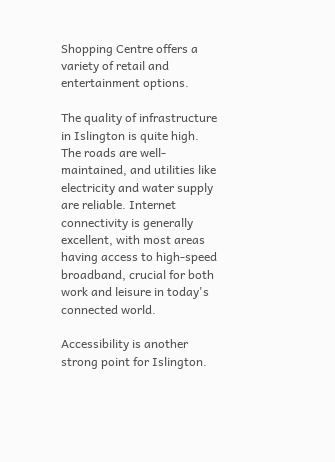Shopping Centre offers a variety of retail and entertainment options.

The quality of infrastructure in Islington is quite high. The roads are well-maintained, and utilities like electricity and water supply are reliable. Internet connectivity is generally excellent, with most areas having access to high-speed broadband, crucial for both work and leisure in today's connected world.

Accessibility is another strong point for Islington.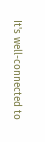It's well-connected to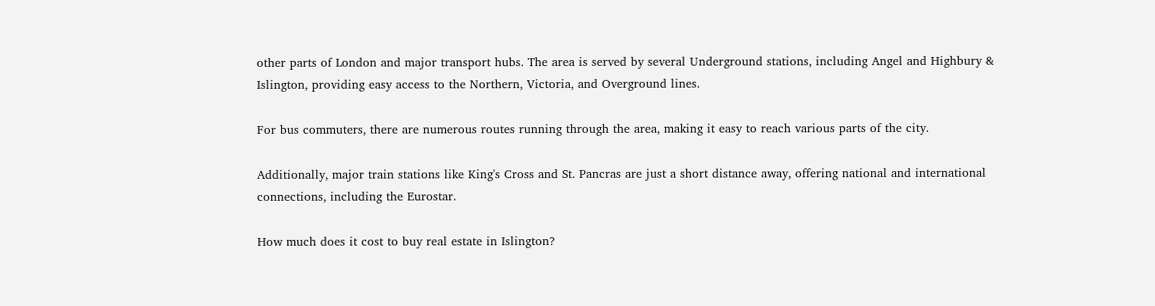other parts of London and major transport hubs. The area is served by several Underground stations, including Angel and Highbury & Islington, providing easy access to the Northern, Victoria, and Overground lines.

For bus commuters, there are numerous routes running through the area, making it easy to reach various parts of the city.

Additionally, major train stations like King's Cross and St. Pancras are just a short distance away, offering national and international connections, including the Eurostar.

How much does it cost to buy real estate in Islington?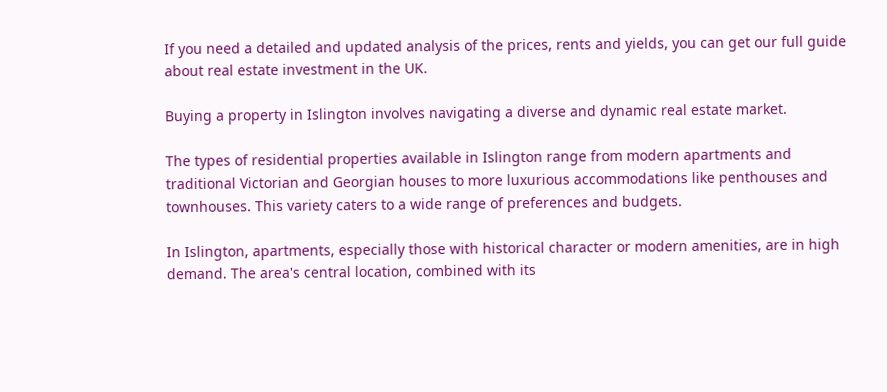If you need a detailed and updated analysis of the prices, rents and yields, you can get our full guide about real estate investment in the UK.

Buying a property in Islington involves navigating a diverse and dynamic real estate market.

The types of residential properties available in Islington range from modern apartments and traditional Victorian and Georgian houses to more luxurious accommodations like penthouses and townhouses. This variety caters to a wide range of preferences and budgets.

In Islington, apartments, especially those with historical character or modern amenities, are in high demand. The area's central location, combined with its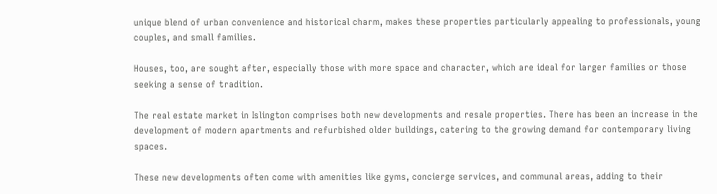unique blend of urban convenience and historical charm, makes these properties particularly appealing to professionals, young couples, and small families.

Houses, too, are sought after, especially those with more space and character, which are ideal for larger families or those seeking a sense of tradition.

The real estate market in Islington comprises both new developments and resale properties. There has been an increase in the development of modern apartments and refurbished older buildings, catering to the growing demand for contemporary living spaces.

These new developments often come with amenities like gyms, concierge services, and communal areas, adding to their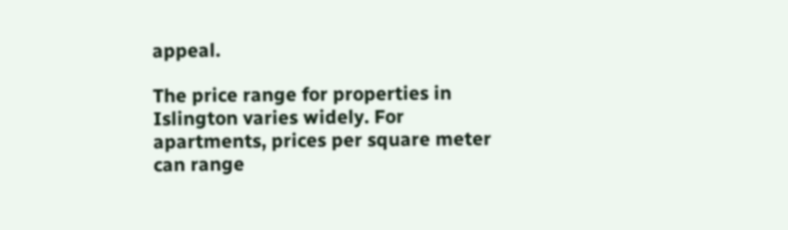appeal.

The price range for properties in Islington varies widely. For apartments, prices per square meter can range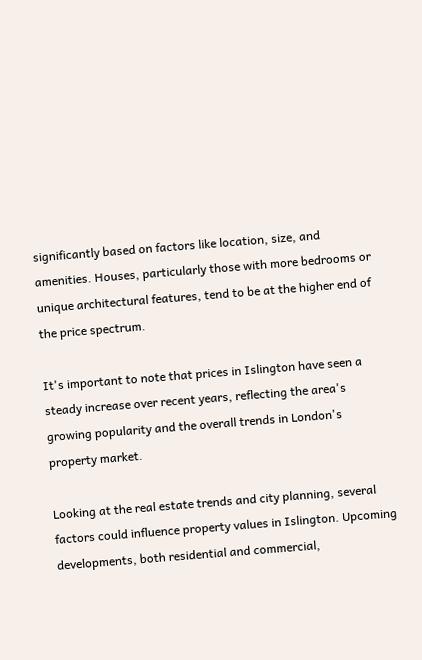significantly based on factors like location, size, and amenities. Houses, particularly those with more bedrooms or unique architectural features, tend to be at the higher end of the price spectrum.

It's important to note that prices in Islington have seen a steady increase over recent years, reflecting the area's growing popularity and the overall trends in London's property market.

Looking at the real estate trends and city planning, several factors could influence property values in Islington. Upcoming developments, both residential and commercial,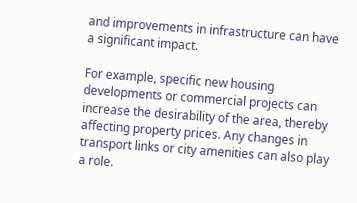and improvements in infrastructure can have a significant impact.

For example, specific new housing developments or commercial projects can increase the desirability of the area, thereby affecting property prices. Any changes in transport links or city amenities can also play a role.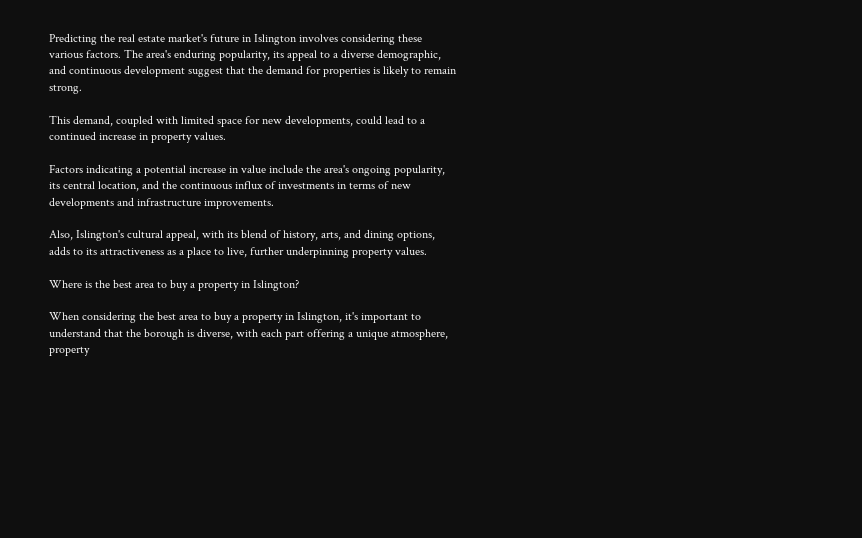Predicting the real estate market's future in Islington involves considering these various factors. The area's enduring popularity, its appeal to a diverse demographic, and continuous development suggest that the demand for properties is likely to remain strong.

This demand, coupled with limited space for new developments, could lead to a continued increase in property values.

Factors indicating a potential increase in value include the area's ongoing popularity, its central location, and the continuous influx of investments in terms of new developments and infrastructure improvements.

Also, Islington's cultural appeal, with its blend of history, arts, and dining options, adds to its attractiveness as a place to live, further underpinning property values.

Where is the best area to buy a property in Islington?

When considering the best area to buy a property in Islington, it's important to understand that the borough is diverse, with each part offering a unique atmosphere, property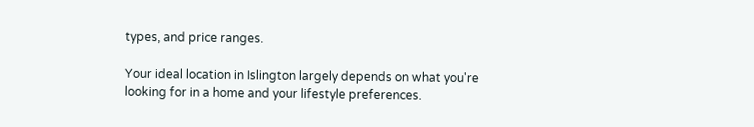types, and price ranges.

Your ideal location in Islington largely depends on what you're looking for in a home and your lifestyle preferences.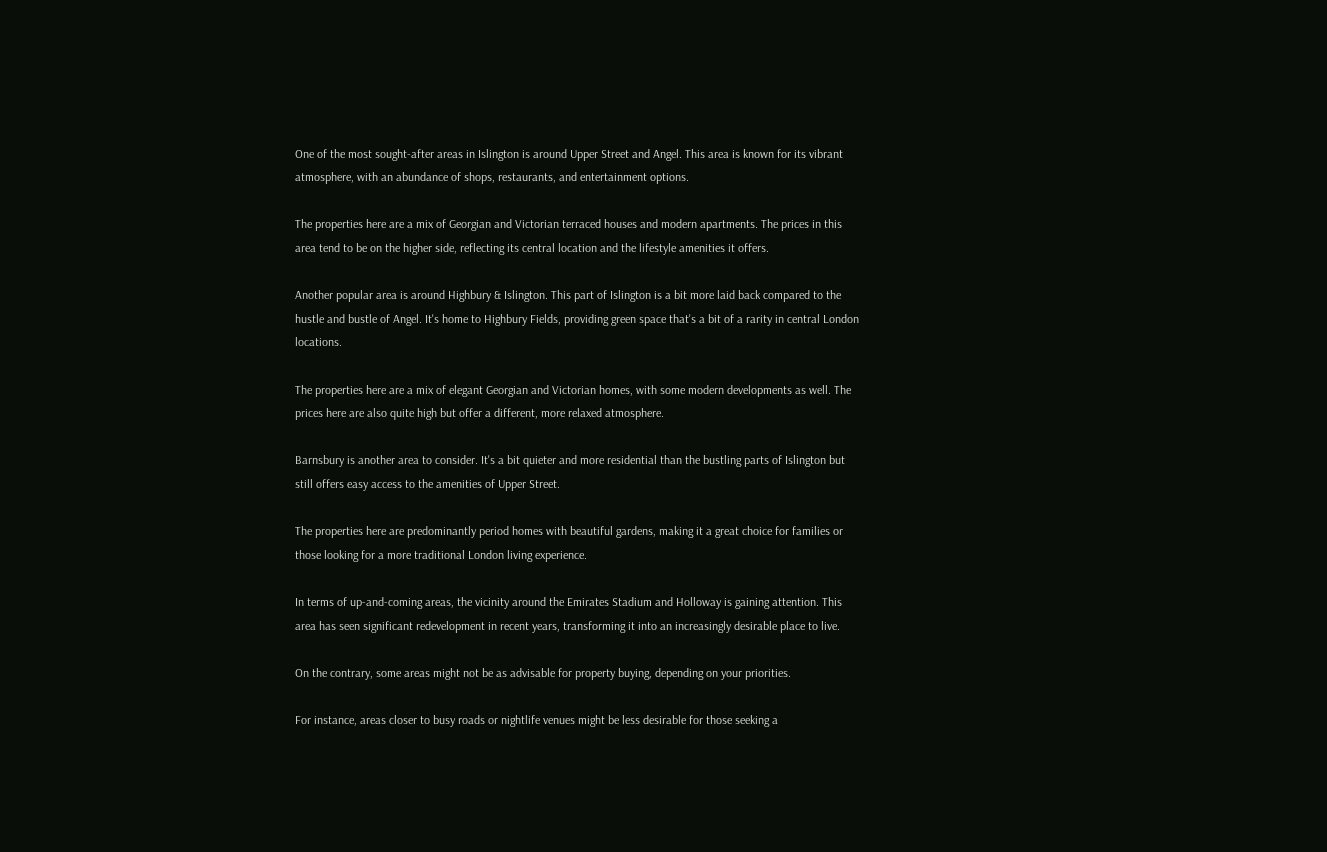One of the most sought-after areas in Islington is around Upper Street and Angel. This area is known for its vibrant atmosphere, with an abundance of shops, restaurants, and entertainment options.

The properties here are a mix of Georgian and Victorian terraced houses and modern apartments. The prices in this area tend to be on the higher side, reflecting its central location and the lifestyle amenities it offers.

Another popular area is around Highbury & Islington. This part of Islington is a bit more laid back compared to the hustle and bustle of Angel. It's home to Highbury Fields, providing green space that's a bit of a rarity in central London locations.

The properties here are a mix of elegant Georgian and Victorian homes, with some modern developments as well. The prices here are also quite high but offer a different, more relaxed atmosphere.

Barnsbury is another area to consider. It's a bit quieter and more residential than the bustling parts of Islington but still offers easy access to the amenities of Upper Street.

The properties here are predominantly period homes with beautiful gardens, making it a great choice for families or those looking for a more traditional London living experience.

In terms of up-and-coming areas, the vicinity around the Emirates Stadium and Holloway is gaining attention. This area has seen significant redevelopment in recent years, transforming it into an increasingly desirable place to live.

On the contrary, some areas might not be as advisable for property buying, depending on your priorities.

For instance, areas closer to busy roads or nightlife venues might be less desirable for those seeking a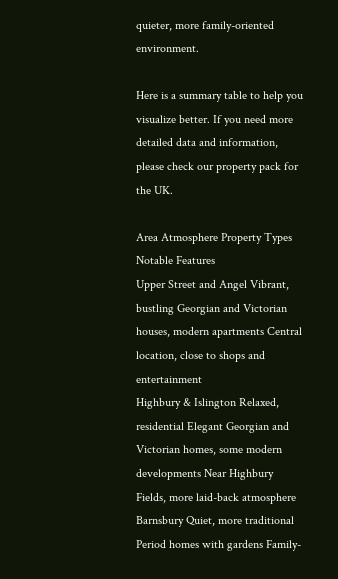quieter, more family-oriented environment.

Here is a summary table to help you visualize better. If you need more detailed data and information, please check our property pack for the UK.

Area Atmosphere Property Types Notable Features
Upper Street and Angel Vibrant, bustling Georgian and Victorian houses, modern apartments Central location, close to shops and entertainment
Highbury & Islington Relaxed, residential Elegant Georgian and Victorian homes, some modern developments Near Highbury Fields, more laid-back atmosphere
Barnsbury Quiet, more traditional Period homes with gardens Family-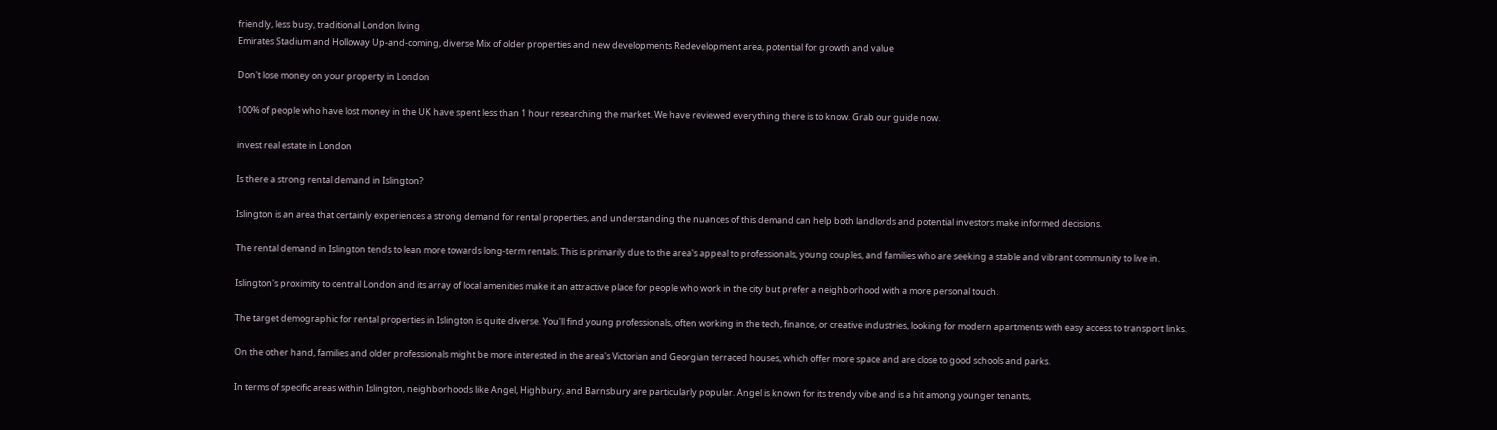friendly, less busy, traditional London living
Emirates Stadium and Holloway Up-and-coming, diverse Mix of older properties and new developments Redevelopment area, potential for growth and value

Don't lose money on your property in London

100% of people who have lost money in the UK have spent less than 1 hour researching the market. We have reviewed everything there is to know. Grab our guide now.

invest real estate in London

Is there a strong rental demand in Islington?

Islington is an area that certainly experiences a strong demand for rental properties, and understanding the nuances of this demand can help both landlords and potential investors make informed decisions.

The rental demand in Islington tends to lean more towards long-term rentals. This is primarily due to the area's appeal to professionals, young couples, and families who are seeking a stable and vibrant community to live in.

Islington's proximity to central London and its array of local amenities make it an attractive place for people who work in the city but prefer a neighborhood with a more personal touch.

The target demographic for rental properties in Islington is quite diverse. You'll find young professionals, often working in the tech, finance, or creative industries, looking for modern apartments with easy access to transport links.

On the other hand, families and older professionals might be more interested in the area's Victorian and Georgian terraced houses, which offer more space and are close to good schools and parks.

In terms of specific areas within Islington, neighborhoods like Angel, Highbury, and Barnsbury are particularly popular. Angel is known for its trendy vibe and is a hit among younger tenants,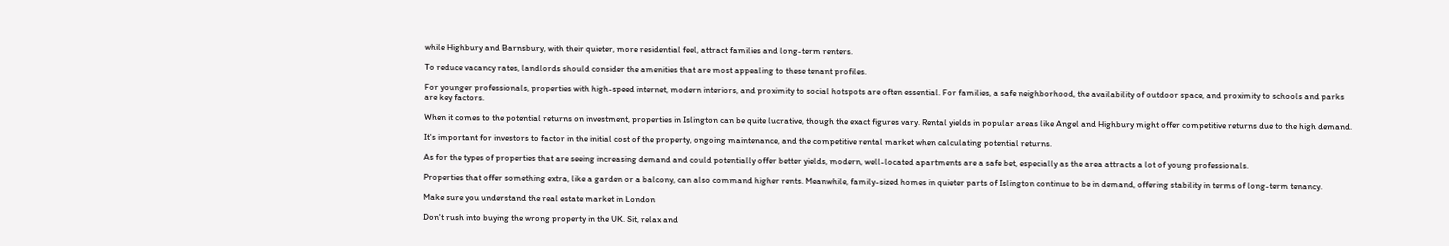while Highbury and Barnsbury, with their quieter, more residential feel, attract families and long-term renters.

To reduce vacancy rates, landlords should consider the amenities that are most appealing to these tenant profiles.

For younger professionals, properties with high-speed internet, modern interiors, and proximity to social hotspots are often essential. For families, a safe neighborhood, the availability of outdoor space, and proximity to schools and parks are key factors.

When it comes to the potential returns on investment, properties in Islington can be quite lucrative, though the exact figures vary. Rental yields in popular areas like Angel and Highbury might offer competitive returns due to the high demand.

It's important for investors to factor in the initial cost of the property, ongoing maintenance, and the competitive rental market when calculating potential returns.

As for the types of properties that are seeing increasing demand and could potentially offer better yields, modern, well-located apartments are a safe bet, especially as the area attracts a lot of young professionals.

Properties that offer something extra, like a garden or a balcony, can also command higher rents. Meanwhile, family-sized homes in quieter parts of Islington continue to be in demand, offering stability in terms of long-term tenancy.

Make sure you understand the real estate market in London

Don't rush into buying the wrong property in the UK. Sit, relax and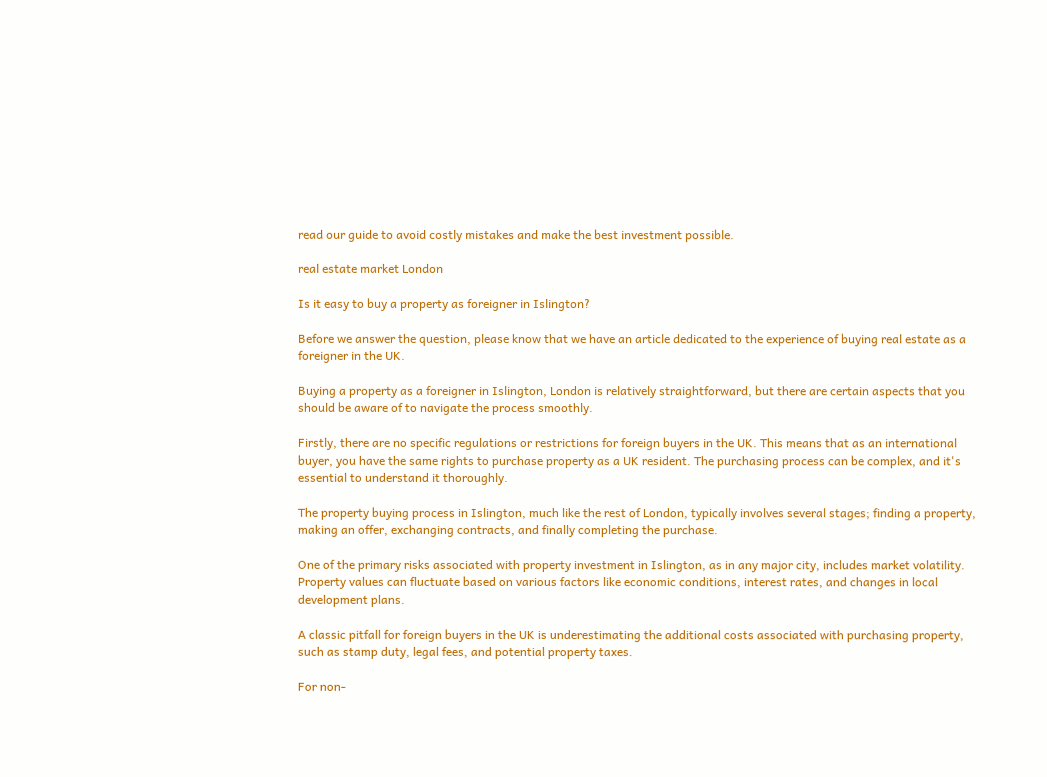read our guide to avoid costly mistakes and make the best investment possible.

real estate market London

Is it easy to buy a property as foreigner in Islington?

Before we answer the question, please know that we have an article dedicated to the experience of buying real estate as a foreigner in the UK.

Buying a property as a foreigner in Islington, London is relatively straightforward, but there are certain aspects that you should be aware of to navigate the process smoothly.

Firstly, there are no specific regulations or restrictions for foreign buyers in the UK. This means that as an international buyer, you have the same rights to purchase property as a UK resident. The purchasing process can be complex, and it's essential to understand it thoroughly.

The property buying process in Islington, much like the rest of London, typically involves several stages; finding a property, making an offer, exchanging contracts, and finally completing the purchase.

One of the primary risks associated with property investment in Islington, as in any major city, includes market volatility. Property values can fluctuate based on various factors like economic conditions, interest rates, and changes in local development plans.

A classic pitfall for foreign buyers in the UK is underestimating the additional costs associated with purchasing property, such as stamp duty, legal fees, and potential property taxes.

For non-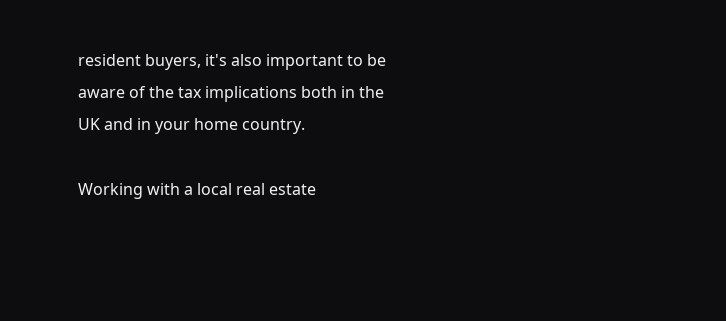resident buyers, it's also important to be aware of the tax implications both in the UK and in your home country.

Working with a local real estate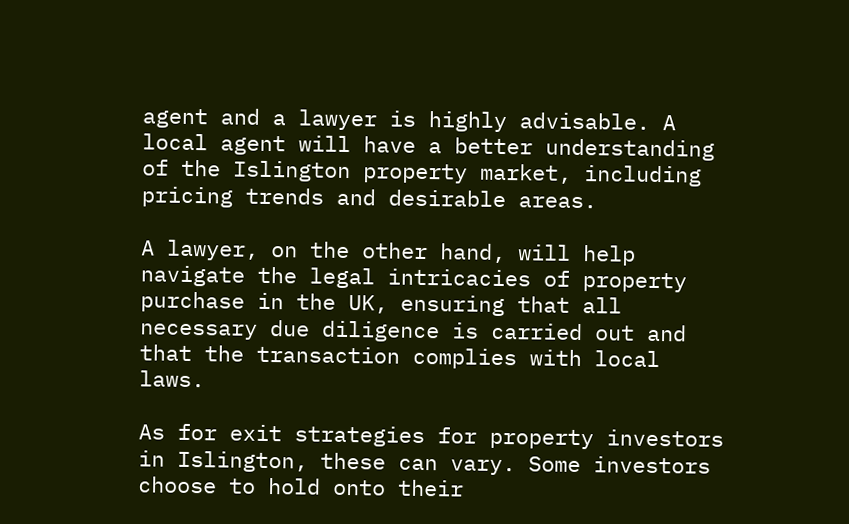agent and a lawyer is highly advisable. A local agent will have a better understanding of the Islington property market, including pricing trends and desirable areas.

A lawyer, on the other hand, will help navigate the legal intricacies of property purchase in the UK, ensuring that all necessary due diligence is carried out and that the transaction complies with local laws.

As for exit strategies for property investors in Islington, these can vary. Some investors choose to hold onto their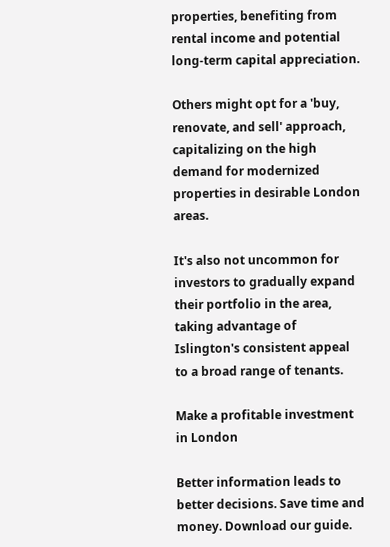properties, benefiting from rental income and potential long-term capital appreciation.

Others might opt for a 'buy, renovate, and sell' approach, capitalizing on the high demand for modernized properties in desirable London areas.

It's also not uncommon for investors to gradually expand their portfolio in the area, taking advantage of Islington's consistent appeal to a broad range of tenants.

Make a profitable investment in London

Better information leads to better decisions. Save time and money. Download our guide.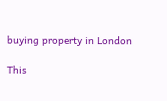buying property in London

This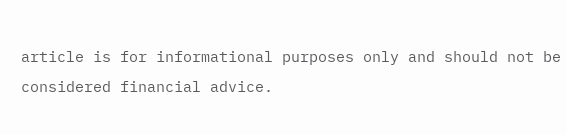article is for informational purposes only and should not be considered financial advice.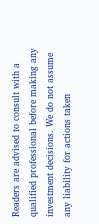Readers are advised to consult with a qualified professional before making any investment decisions. We do not assume any liability for actions taken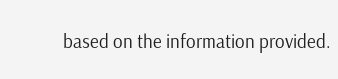based on the information provided.